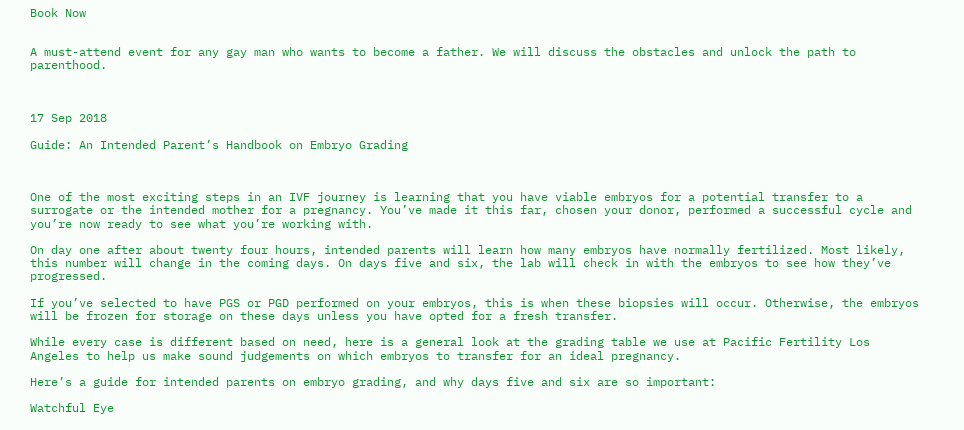Book Now


A must-attend event for any gay man who wants to become a father. We will discuss the obstacles and unlock the path to parenthood.



17 Sep 2018

Guide: An Intended Parent’s Handbook on Embryo Grading



One of the most exciting steps in an IVF journey is learning that you have viable embryos for a potential transfer to a surrogate or the intended mother for a pregnancy. You’ve made it this far, chosen your donor, performed a successful cycle and you’re now ready to see what you’re working with.

On day one after about twenty four hours, intended parents will learn how many embryos have normally fertilized. Most likely, this number will change in the coming days. On days five and six, the lab will check in with the embryos to see how they’ve progressed.

If you’ve selected to have PGS or PGD performed on your embryos, this is when these biopsies will occur. Otherwise, the embryos will be frozen for storage on these days unless you have opted for a fresh transfer.

While every case is different based on need, here is a general look at the grading table we use at Pacific Fertility Los Angeles to help us make sound judgements on which embryos to transfer for an ideal pregnancy.

Here’s a guide for intended parents on embryo grading, and why days five and six are so important:

Watchful Eye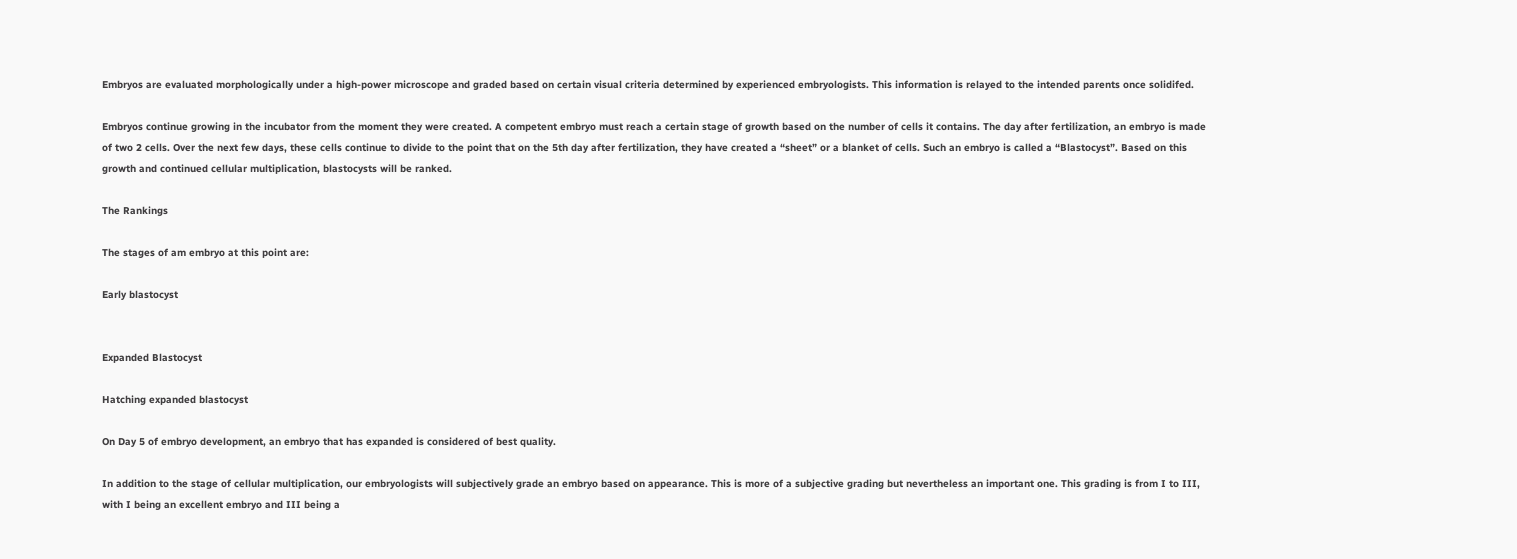Embryos are evaluated morphologically under a high-power microscope and graded based on certain visual criteria determined by experienced embryologists. This information is relayed to the intended parents once solidifed.

Embryos continue growing in the incubator from the moment they were created. A competent embryo must reach a certain stage of growth based on the number of cells it contains. The day after fertilization, an embryo is made of two 2 cells. Over the next few days, these cells continue to divide to the point that on the 5th day after fertilization, they have created a “sheet” or a blanket of cells. Such an embryo is called a “Blastocyst”. Based on this growth and continued cellular multiplication, blastocysts will be ranked.

The Rankings

The stages of am embryo at this point are:

Early blastocyst


Expanded Blastocyst

Hatching expanded blastocyst

On Day 5 of embryo development, an embryo that has expanded is considered of best quality.

In addition to the stage of cellular multiplication, our embryologists will subjectively grade an embryo based on appearance. This is more of a subjective grading but nevertheless an important one. This grading is from I to III, with I being an excellent embryo and III being a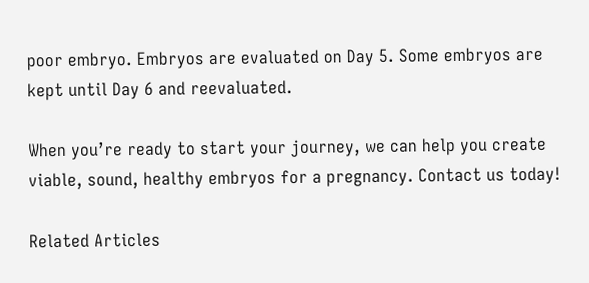poor embryo. Embryos are evaluated on Day 5. Some embryos are kept until Day 6 and reevaluated.

When you’re ready to start your journey, we can help you create viable, sound, healthy embryos for a pregnancy. Contact us today!

Related Articles